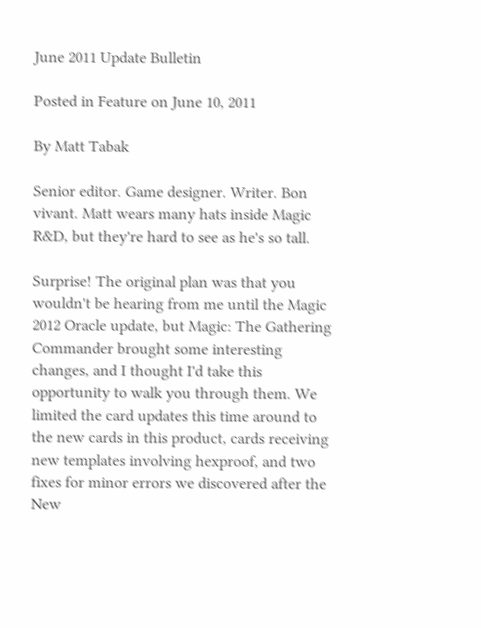June 2011 Update Bulletin

Posted in Feature on June 10, 2011

By Matt Tabak

Senior editor. Game designer. Writer. Bon vivant. Matt wears many hats inside Magic R&D, but they're hard to see as he's so tall.

Surprise! The original plan was that you wouldn't be hearing from me until the Magic 2012 Oracle update, but Magic: The Gathering Commander brought some interesting changes, and I thought I'd take this opportunity to walk you through them. We limited the card updates this time around to the new cards in this product, cards receiving new templates involving hexproof, and two fixes for minor errors we discovered after the New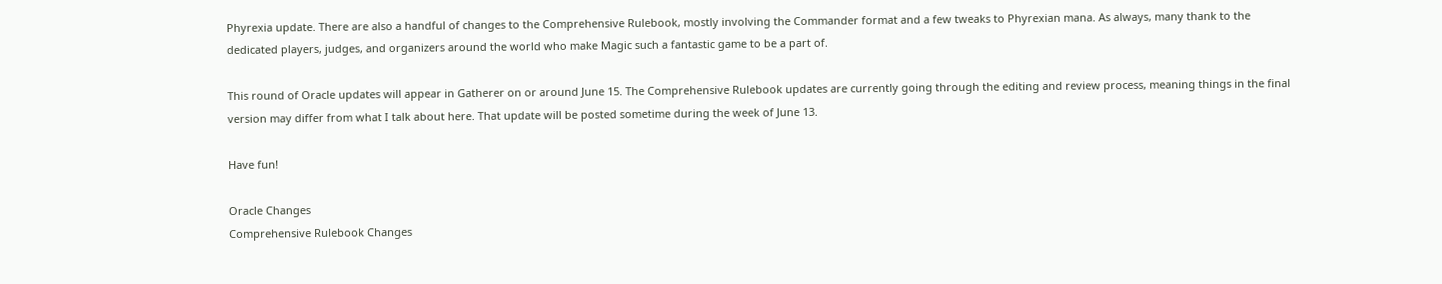Phyrexia update. There are also a handful of changes to the Comprehensive Rulebook, mostly involving the Commander format and a few tweaks to Phyrexian mana. As always, many thank to the dedicated players, judges, and organizers around the world who make Magic such a fantastic game to be a part of.

This round of Oracle updates will appear in Gatherer on or around June 15. The Comprehensive Rulebook updates are currently going through the editing and review process, meaning things in the final version may differ from what I talk about here. That update will be posted sometime during the week of June 13.

Have fun!

Oracle Changes
Comprehensive Rulebook Changes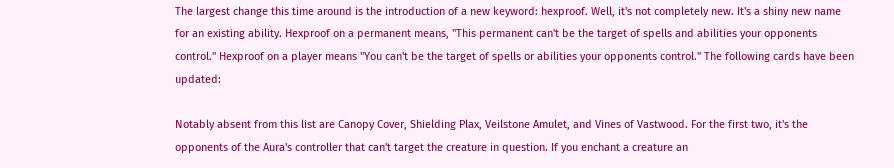The largest change this time around is the introduction of a new keyword: hexproof. Well, it's not completely new. It's a shiny new name for an existing ability. Hexproof on a permanent means, "This permanent can't be the target of spells and abilities your opponents control." Hexproof on a player means "You can't be the target of spells or abilities your opponents control." The following cards have been updated:

Notably absent from this list are Canopy Cover, Shielding Plax, Veilstone Amulet, and Vines of Vastwood. For the first two, it's the opponents of the Aura's controller that can't target the creature in question. If you enchant a creature an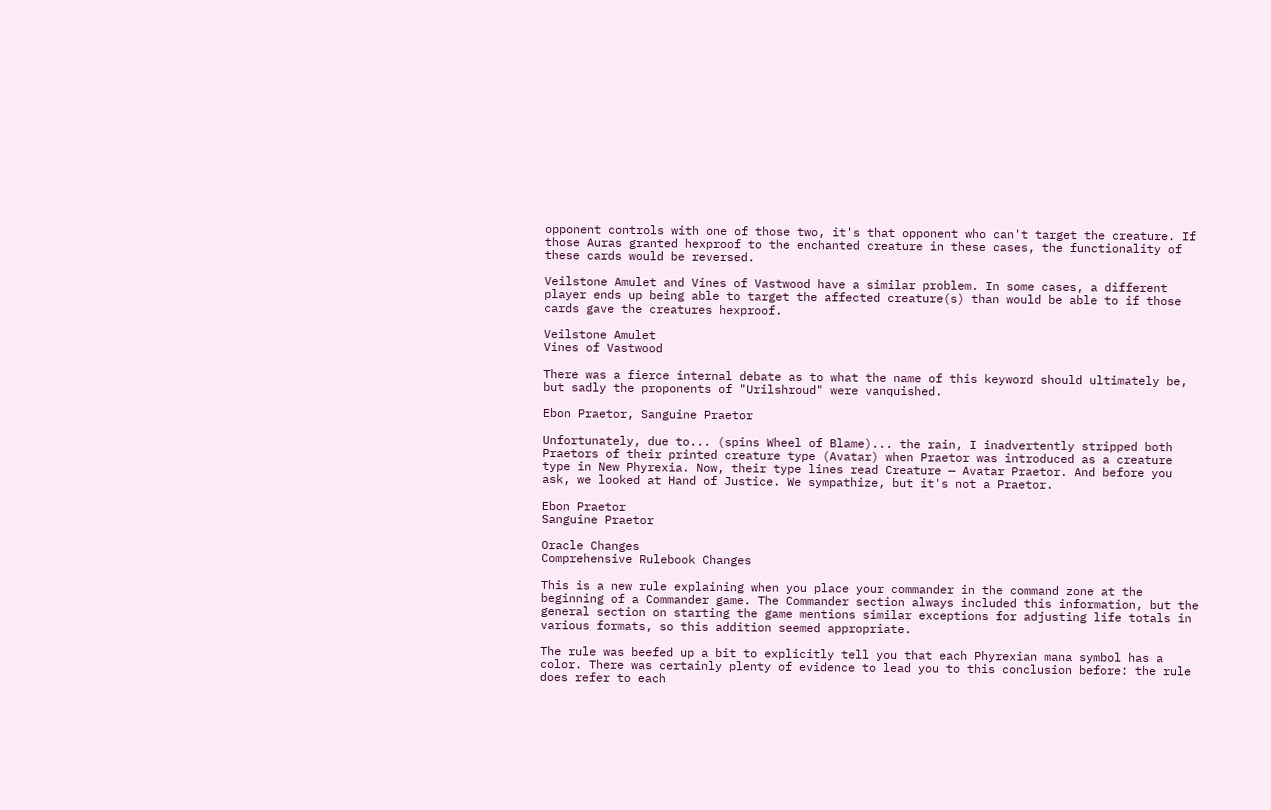opponent controls with one of those two, it's that opponent who can't target the creature. If those Auras granted hexproof to the enchanted creature in these cases, the functionality of these cards would be reversed.

Veilstone Amulet and Vines of Vastwood have a similar problem. In some cases, a different player ends up being able to target the affected creature(s) than would be able to if those cards gave the creatures hexproof.

Veilstone Amulet
Vines of Vastwood

There was a fierce internal debate as to what the name of this keyword should ultimately be, but sadly the proponents of "Urilshroud" were vanquished.

Ebon Praetor, Sanguine Praetor

Unfortunately, due to... (spins Wheel of Blame)... the rain, I inadvertently stripped both Praetors of their printed creature type (Avatar) when Praetor was introduced as a creature type in New Phyrexia. Now, their type lines read Creature — Avatar Praetor. And before you ask, we looked at Hand of Justice. We sympathize, but it's not a Praetor.

Ebon Praetor
Sanguine Praetor

Oracle Changes
Comprehensive Rulebook Changes

This is a new rule explaining when you place your commander in the command zone at the beginning of a Commander game. The Commander section always included this information, but the general section on starting the game mentions similar exceptions for adjusting life totals in various formats, so this addition seemed appropriate.

The rule was beefed up a bit to explicitly tell you that each Phyrexian mana symbol has a color. There was certainly plenty of evidence to lead you to this conclusion before: the rule does refer to each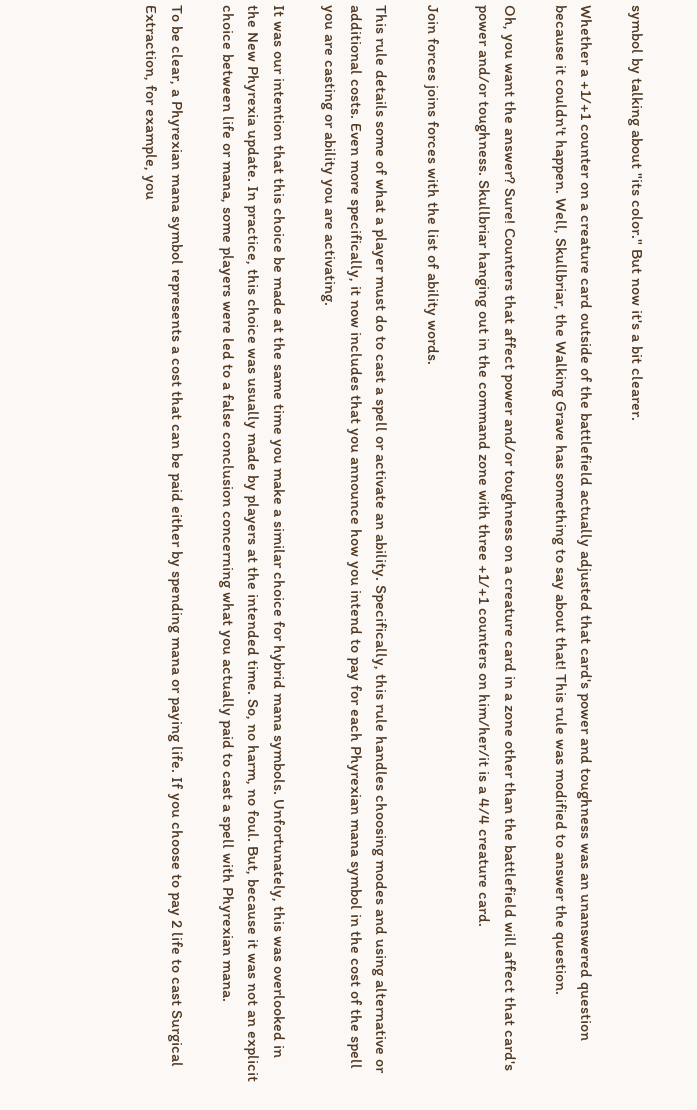symbol by talking about "its color." But now it's a bit clearer.

Whether a +1/+1 counter on a creature card outside of the battlefield actually adjusted that card's power and toughness was an unanswered question because it couldn't happen. Well, Skullbriar, the Walking Grave has something to say about that! This rule was modified to answer the question.

Oh, you want the answer? Sure! Counters that affect power and/or toughness on a creature card in a zone other than the battlefield will affect that card's power and/or toughness. Skullbriar hanging out in the command zone with three +1/+1 counters on him/her/it is a 4/4 creature card.

Join forces joins forces with the list of ability words.

This rule details some of what a player must do to cast a spell or activate an ability. Specifically, this rule handles choosing modes and using alternative or additional costs. Even more specifically, it now includes that you announce how you intend to pay for each Phyrexian mana symbol in the cost of the spell you are casting or ability you are activating.

It was our intention that this choice be made at the same time you make a similar choice for hybrid mana symbols. Unfortunately, this was overlooked in the New Phyrexia update. In practice, this choice was usually made by players at the intended time. So, no harm, no foul. But, because it was not an explicit choice between life or mana, some players were led to a false conclusion concerning what you actually paid to cast a spell with Phyrexian mana.

To be clear, a Phyrexian mana symbol represents a cost that can be paid either by spending mana or paying life. If you choose to pay 2 life to cast Surgical Extraction, for example, you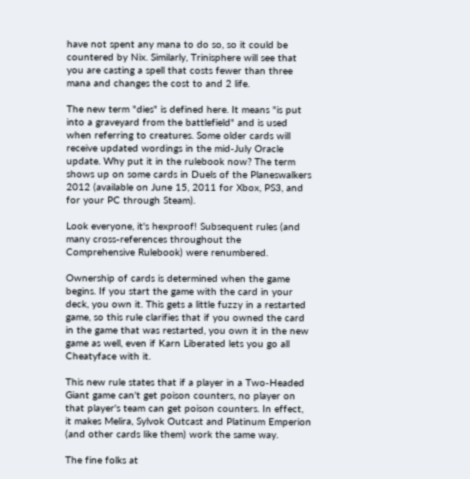have not spent any mana to do so, so it could be countered by Nix. Similarly, Trinisphere will see that you are casting a spell that costs fewer than three mana and changes the cost to and 2 life.

The new term "dies" is defined here. It means "is put into a graveyard from the battlefield" and is used when referring to creatures. Some older cards will receive updated wordings in the mid-July Oracle update. Why put it in the rulebook now? The term shows up on some cards in Duels of the Planeswalkers 2012 (available on June 15, 2011 for Xbox, PS3, and for your PC through Steam).

Look everyone, it's hexproof! Subsequent rules (and many cross-references throughout the Comprehensive Rulebook) were renumbered.

Ownership of cards is determined when the game begins. If you start the game with the card in your deck, you own it. This gets a little fuzzy in a restarted game, so this rule clarifies that if you owned the card in the game that was restarted, you own it in the new game as well, even if Karn Liberated lets you go all Cheatyface with it.

This new rule states that if a player in a Two-Headed Giant game can't get poison counters, no player on that player's team can get poison counters. In effect, it makes Melira, Sylvok Outcast and Platinum Emperion (and other cards like them) work the same way.

The fine folks at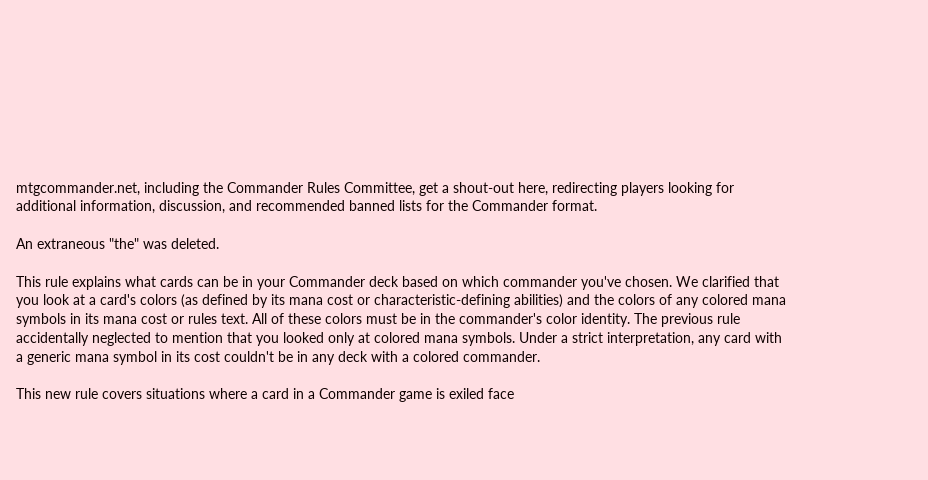mtgcommander.net, including the Commander Rules Committee, get a shout-out here, redirecting players looking for additional information, discussion, and recommended banned lists for the Commander format.

An extraneous "the" was deleted.

This rule explains what cards can be in your Commander deck based on which commander you've chosen. We clarified that you look at a card's colors (as defined by its mana cost or characteristic-defining abilities) and the colors of any colored mana symbols in its mana cost or rules text. All of these colors must be in the commander's color identity. The previous rule accidentally neglected to mention that you looked only at colored mana symbols. Under a strict interpretation, any card with a generic mana symbol in its cost couldn't be in any deck with a colored commander.

This new rule covers situations where a card in a Commander game is exiled face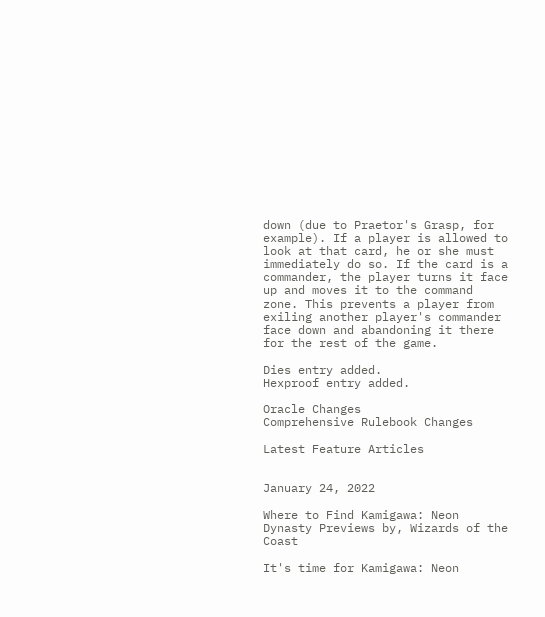down (due to Praetor's Grasp, for example). If a player is allowed to look at that card, he or she must immediately do so. If the card is a commander, the player turns it face up and moves it to the command zone. This prevents a player from exiling another player's commander face down and abandoning it there for the rest of the game.

Dies entry added.
Hexproof entry added.

Oracle Changes
Comprehensive Rulebook Changes

Latest Feature Articles


January 24, 2022

Where to Find Kamigawa: Neon Dynasty Previews by, Wizards of the Coast

It's time for Kamigawa: Neon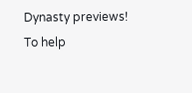Dynasty previews! To help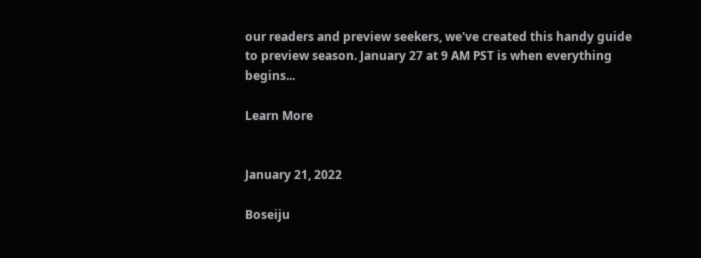our readers and preview seekers, we've created this handy guide to preview season. January 27 at 9 AM PST is when everything begins...

Learn More


January 21, 2022

Boseiju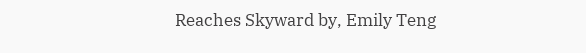Reaches Skyward by, Emily Teng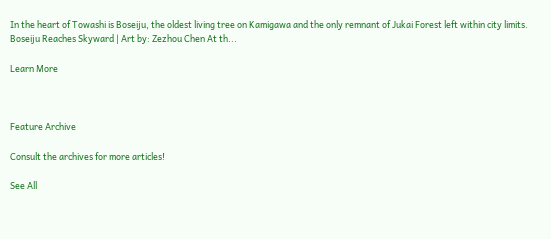In the heart of Towashi is Boseiju, the oldest living tree on Kamigawa and the only remnant of Jukai Forest left within city limits. Boseiju Reaches Skyward | Art by: Zezhou Chen At th...

Learn More



Feature Archive

Consult the archives for more articles!

See All